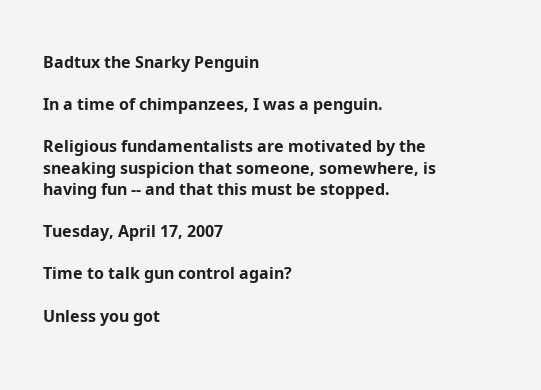Badtux the Snarky Penguin

In a time of chimpanzees, I was a penguin.

Religious fundamentalists are motivated by the sneaking suspicion that someone, somewhere, is having fun -- and that this must be stopped.

Tuesday, April 17, 2007

Time to talk gun control again?

Unless you got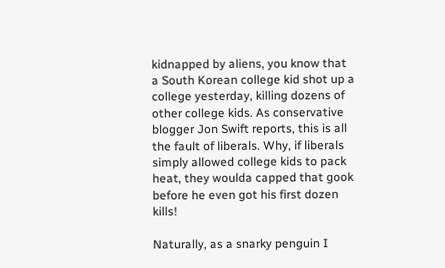kidnapped by aliens, you know that a South Korean college kid shot up a college yesterday, killing dozens of other college kids. As conservative blogger Jon Swift reports, this is all the fault of liberals. Why, if liberals simply allowed college kids to pack heat, they woulda capped that gook before he even got his first dozen kills!

Naturally, as a snarky penguin I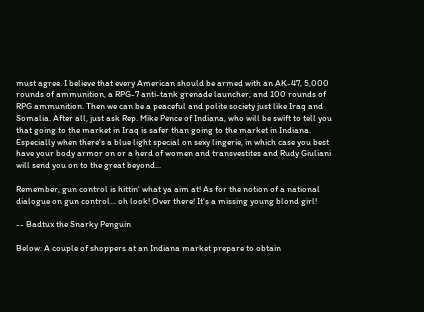must agree. I believe that every American should be armed with an AK-47, 5,000 rounds of ammunition, a RPG-7 anti-tank grenade launcher, and 100 rounds of RPG ammunition. Then we can be a peaceful and polite society just like Iraq and Somalia. After all, just ask Rep. Mike Pence of Indiana, who will be swift to tell you that going to the market in Iraq is safer than going to the market in Indiana. Especially when there's a blue light special on sexy lingerie, in which case you best have your body armor on or a herd of women and transvestites and Rudy Giuliani will send you on to the great beyond...

Remember, gun control is hittin' what ya aim at! As for the notion of a national dialogue on gun control... oh look! Over there! It's a missing young blond girl!

-- Badtux the Snarky Penguin

Below: A couple of shoppers at an Indiana market prepare to obtain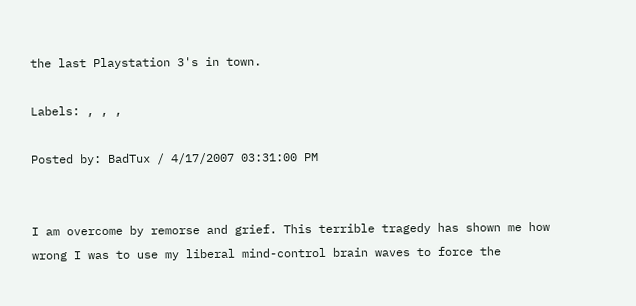the last Playstation 3's in town.

Labels: , , ,

Posted by: BadTux / 4/17/2007 03:31:00 PM


I am overcome by remorse and grief. This terrible tragedy has shown me how wrong I was to use my liberal mind-control brain waves to force the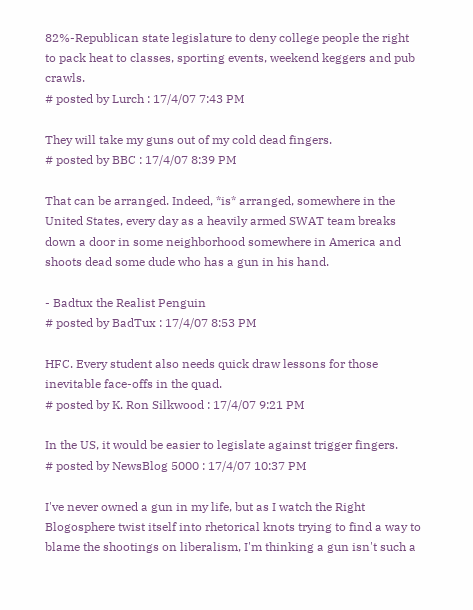82%-Republican state legislature to deny college people the right to pack heat to classes, sporting events, weekend keggers and pub crawls.
# posted by Lurch : 17/4/07 7:43 PM

They will take my guns out of my cold dead fingers.
# posted by BBC : 17/4/07 8:39 PM

That can be arranged. Indeed, *is* arranged, somewhere in the United States, every day as a heavily armed SWAT team breaks down a door in some neighborhood somewhere in America and shoots dead some dude who has a gun in his hand.

- Badtux the Realist Penguin
# posted by BadTux : 17/4/07 8:53 PM

HFC. Every student also needs quick draw lessons for those inevitable face-offs in the quad.
# posted by K. Ron Silkwood : 17/4/07 9:21 PM

In the US, it would be easier to legislate against trigger fingers.
# posted by NewsBlog 5000 : 17/4/07 10:37 PM

I've never owned a gun in my life, but as I watch the Right Blogosphere twist itself into rhetorical knots trying to find a way to blame the shootings on liberalism, I'm thinking a gun isn't such a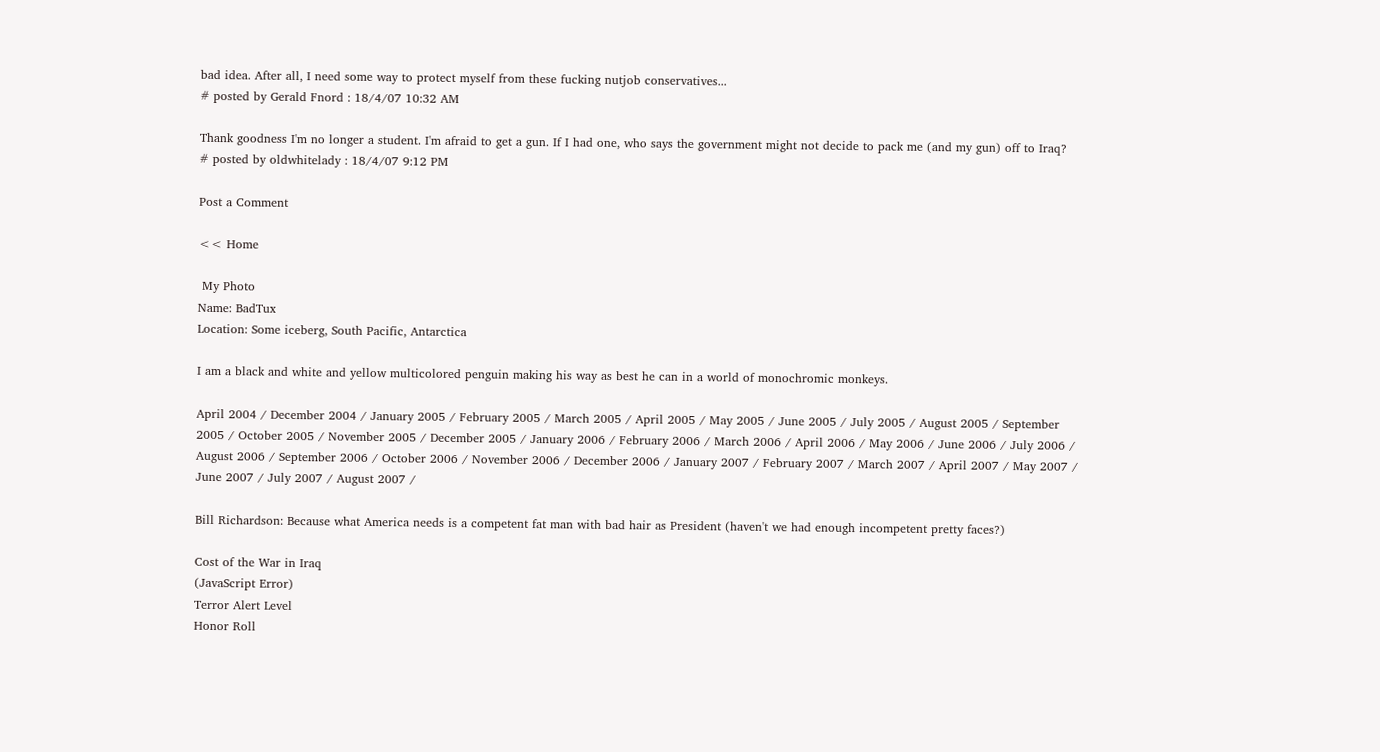bad idea. After all, I need some way to protect myself from these fucking nutjob conservatives...
# posted by Gerald Fnord : 18/4/07 10:32 AM

Thank goodness I'm no longer a student. I'm afraid to get a gun. If I had one, who says the government might not decide to pack me (and my gun) off to Iraq?
# posted by oldwhitelady : 18/4/07 9:12 PM

Post a Comment

<< Home

 My Photo
Name: BadTux
Location: Some iceberg, South Pacific, Antarctica

I am a black and white and yellow multicolored penguin making his way as best he can in a world of monochromic monkeys.

April 2004 / December 2004 / January 2005 / February 2005 / March 2005 / April 2005 / May 2005 / June 2005 / July 2005 / August 2005 / September 2005 / October 2005 / November 2005 / December 2005 / January 2006 / February 2006 / March 2006 / April 2006 / May 2006 / June 2006 / July 2006 / August 2006 / September 2006 / October 2006 / November 2006 / December 2006 / January 2007 / February 2007 / March 2007 / April 2007 / May 2007 / June 2007 / July 2007 / August 2007 /

Bill Richardson: Because what America needs is a competent fat man with bad hair as President (haven't we had enough incompetent pretty faces?)

Cost of the War in Iraq
(JavaScript Error)
Terror Alert Level
Honor Roll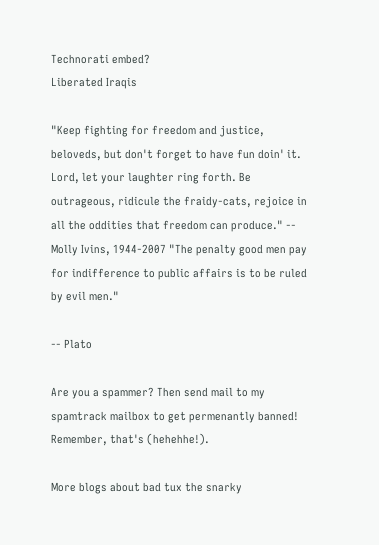Technorati embed?
Liberated Iraqis

"Keep fighting for freedom and justice, beloveds, but don't forget to have fun doin' it. Lord, let your laughter ring forth. Be outrageous, ridicule the fraidy-cats, rejoice in all the oddities that freedom can produce." -- Molly Ivins, 1944-2007 "The penalty good men pay for indifference to public affairs is to be ruled by evil men."

-- Plato

Are you a spammer? Then send mail to my spamtrack mailbox to get permenantly banned! Remember, that's (hehehhe!).

More blogs about bad tux the snarky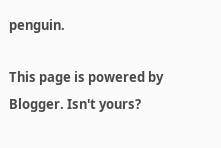penguin.

This page is powered by Blogger. Isn't yours?